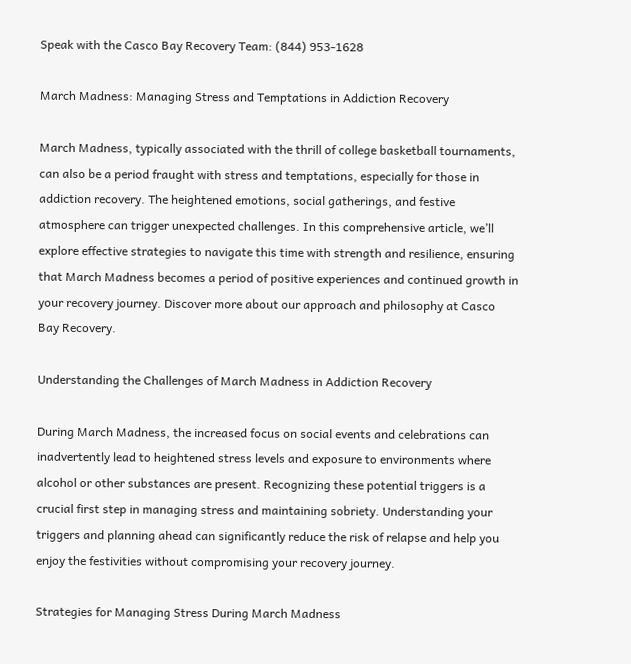Speak with the Casco Bay Recovery Team: (844) 953-1628

March Madness: Managing Stress and Temptations in Addiction Recovery

March Madness, typically associated with the thrill of college basketball tournaments, can also be a period fraught with stress and temptations, especially for those in addiction recovery. The heightened emotions, social gatherings, and festive atmosphere can trigger unexpected challenges. In this comprehensive article, we’ll explore effective strategies to navigate this time with strength and resilience, ensuring that March Madness becomes a period of positive experiences and continued growth in your recovery journey. Discover more about our approach and philosophy at Casco Bay Recovery.

Understanding the Challenges of March Madness in Addiction Recovery

During March Madness, the increased focus on social events and celebrations can inadvertently lead to heightened stress levels and exposure to environments where alcohol or other substances are present. Recognizing these potential triggers is a crucial first step in managing stress and maintaining sobriety. Understanding your triggers and planning ahead can significantly reduce the risk of relapse and help you enjoy the festivities without compromising your recovery journey.

Strategies for Managing Stress During March Madness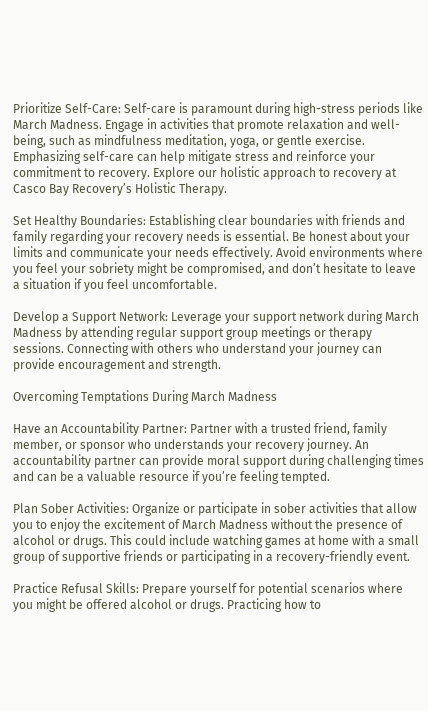Prioritize Self-Care: Self-care is paramount during high-stress periods like March Madness. Engage in activities that promote relaxation and well-being, such as mindfulness meditation, yoga, or gentle exercise. Emphasizing self-care can help mitigate stress and reinforce your commitment to recovery. Explore our holistic approach to recovery at Casco Bay Recovery’s Holistic Therapy.

Set Healthy Boundaries: Establishing clear boundaries with friends and family regarding your recovery needs is essential. Be honest about your limits and communicate your needs effectively. Avoid environments where you feel your sobriety might be compromised, and don’t hesitate to leave a situation if you feel uncomfortable.

Develop a Support Network: Leverage your support network during March Madness by attending regular support group meetings or therapy sessions. Connecting with others who understand your journey can provide encouragement and strength.

Overcoming Temptations During March Madness

Have an Accountability Partner: Partner with a trusted friend, family member, or sponsor who understands your recovery journey. An accountability partner can provide moral support during challenging times and can be a valuable resource if you’re feeling tempted.

Plan Sober Activities: Organize or participate in sober activities that allow you to enjoy the excitement of March Madness without the presence of alcohol or drugs. This could include watching games at home with a small group of supportive friends or participating in a recovery-friendly event.

Practice Refusal Skills: Prepare yourself for potential scenarios where you might be offered alcohol or drugs. Practicing how to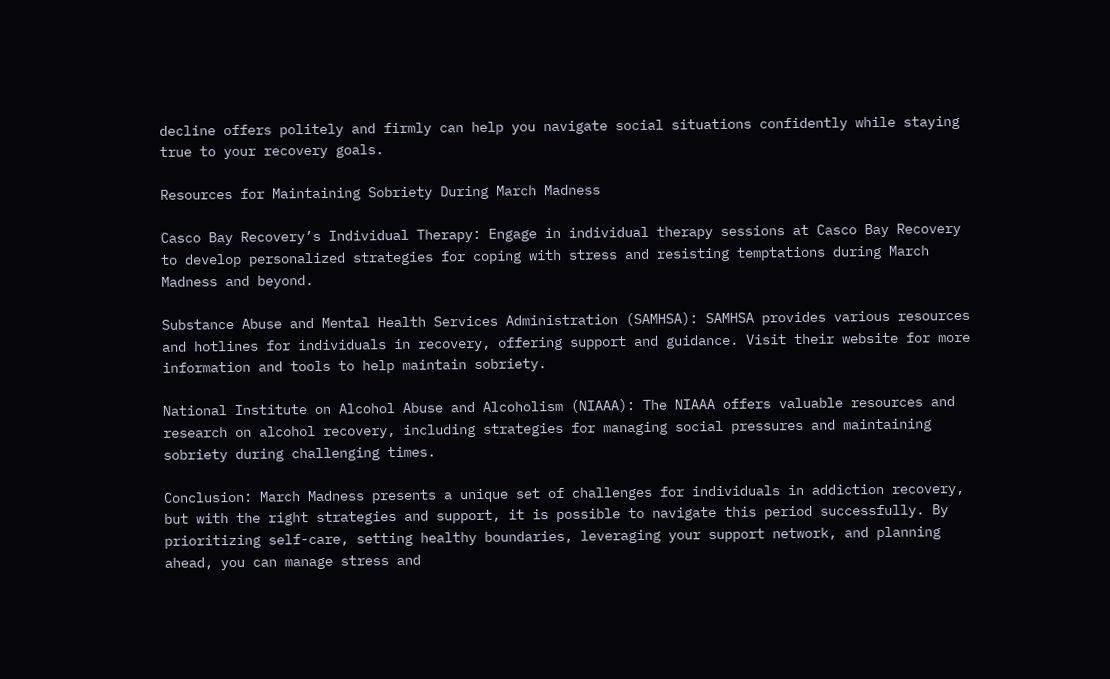decline offers politely and firmly can help you navigate social situations confidently while staying true to your recovery goals.

Resources for Maintaining Sobriety During March Madness

Casco Bay Recovery’s Individual Therapy: Engage in individual therapy sessions at Casco Bay Recovery to develop personalized strategies for coping with stress and resisting temptations during March Madness and beyond.

Substance Abuse and Mental Health Services Administration (SAMHSA): SAMHSA provides various resources and hotlines for individuals in recovery, offering support and guidance. Visit their website for more information and tools to help maintain sobriety.

National Institute on Alcohol Abuse and Alcoholism (NIAAA): The NIAAA offers valuable resources and research on alcohol recovery, including strategies for managing social pressures and maintaining sobriety during challenging times.

Conclusion: March Madness presents a unique set of challenges for individuals in addiction recovery, but with the right strategies and support, it is possible to navigate this period successfully. By prioritizing self-care, setting healthy boundaries, leveraging your support network, and planning ahead, you can manage stress and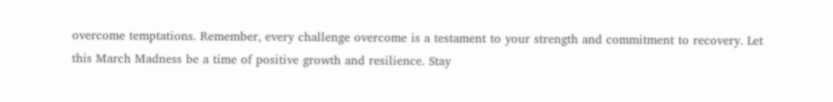overcome temptations. Remember, every challenge overcome is a testament to your strength and commitment to recovery. Let this March Madness be a time of positive growth and resilience. Stay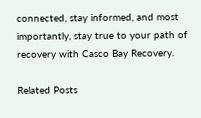connected, stay informed, and most importantly, stay true to your path of recovery with Casco Bay Recovery.

Related Posts